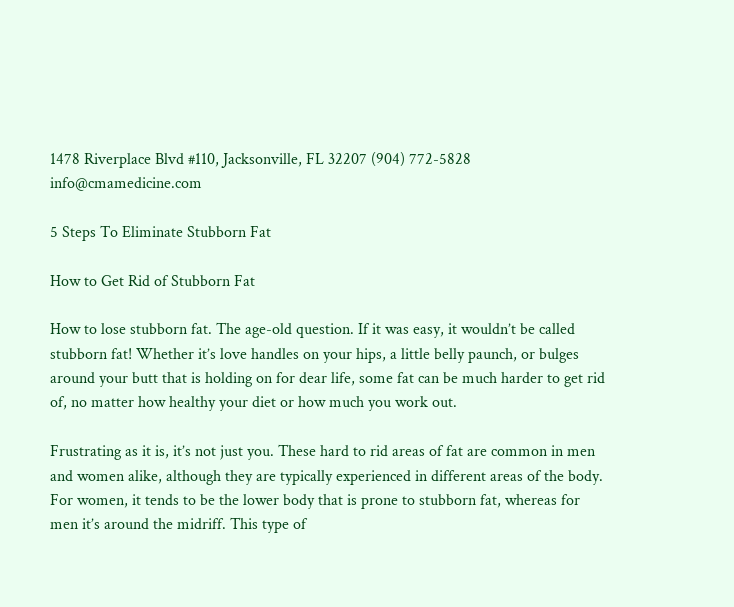1478 Riverplace Blvd #110, Jacksonville, FL 32207 (904) 772-5828 info@cmamedicine.com

5 Steps To Eliminate Stubborn Fat

How to Get Rid of Stubborn Fat

How to lose stubborn fat. The age-old question. If it was easy, it wouldn’t be called stubborn fat! Whether it’s love handles on your hips, a little belly paunch, or bulges around your butt that is holding on for dear life, some fat can be much harder to get rid of, no matter how healthy your diet or how much you work out.

Frustrating as it is, it’s not just you. These hard to rid areas of fat are common in men and women alike, although they are typically experienced in different areas of the body. For women, it tends to be the lower body that is prone to stubborn fat, whereas for men it’s around the midriff. This type of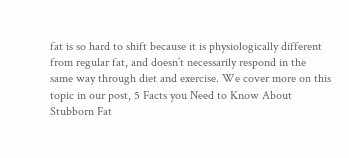fat is so hard to shift because it is physiologically different from regular fat, and doesn’t necessarily respond in the same way through diet and exercise. We cover more on this topic in our post, 5 Facts you Need to Know About Stubborn Fat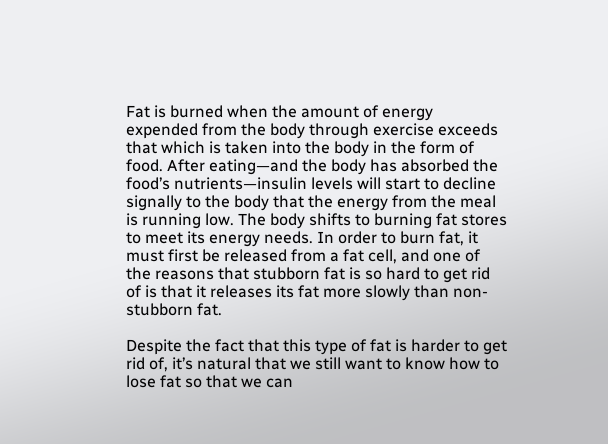Fat is burned when the amount of energy expended from the body through exercise exceeds that which is taken into the body in the form of food. After eating—and the body has absorbed the food’s nutrients—insulin levels will start to decline signally to the body that the energy from the meal is running low. The body shifts to burning fat stores to meet its energy needs. In order to burn fat, it must first be released from a fat cell, and one of the reasons that stubborn fat is so hard to get rid of is that it releases its fat more slowly than non-stubborn fat.

Despite the fact that this type of fat is harder to get rid of, it’s natural that we still want to know how to lose fat so that we can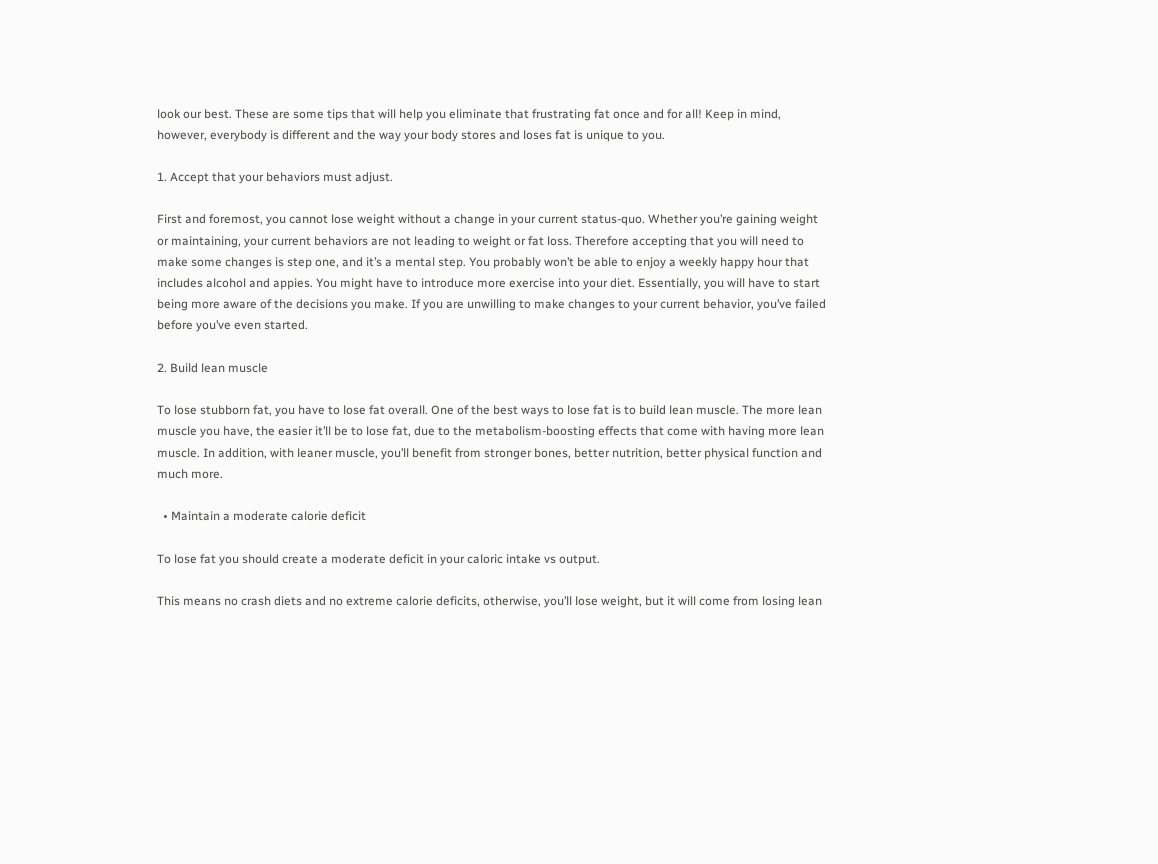look our best. These are some tips that will help you eliminate that frustrating fat once and for all! Keep in mind, however, everybody is different and the way your body stores and loses fat is unique to you.

1. Accept that your behaviors must adjust.

First and foremost, you cannot lose weight without a change in your current status-quo. Whether you’re gaining weight or maintaining, your current behaviors are not leading to weight or fat loss. Therefore accepting that you will need to make some changes is step one, and it’s a mental step. You probably won’t be able to enjoy a weekly happy hour that includes alcohol and appies. You might have to introduce more exercise into your diet. Essentially, you will have to start being more aware of the decisions you make. If you are unwilling to make changes to your current behavior, you’ve failed before you’ve even started.

2. Build lean muscle

To lose stubborn fat, you have to lose fat overall. One of the best ways to lose fat is to build lean muscle. The more lean muscle you have, the easier it’ll be to lose fat, due to the metabolism-boosting effects that come with having more lean muscle. In addition, with leaner muscle, you’ll benefit from stronger bones, better nutrition, better physical function and much more.

  • Maintain a moderate calorie deficit

To lose fat you should create a moderate deficit in your caloric intake vs output.

This means no crash diets and no extreme calorie deficits, otherwise, you’ll lose weight, but it will come from losing lean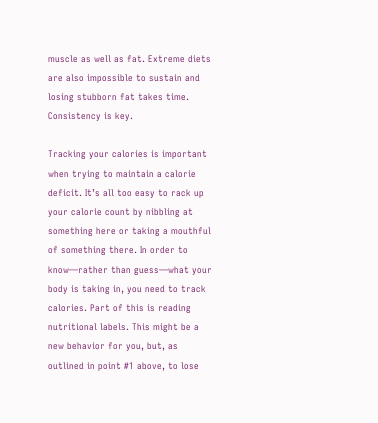muscle as well as fat. Extreme diets are also impossible to sustain and losing stubborn fat takes time. Consistency is key.

Tracking your calories is important when trying to maintain a calorie deficit. It’s all too easy to rack up your calorie count by nibbling at something here or taking a mouthful of something there. In order to know—rather than guess—what your body is taking in, you need to track calories. Part of this is reading nutritional labels. This might be a new behavior for you, but, as outlined in point #1 above, to lose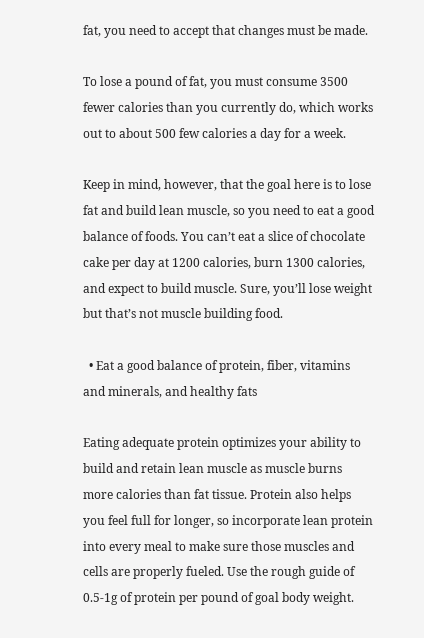fat, you need to accept that changes must be made.

To lose a pound of fat, you must consume 3500 fewer calories than you currently do, which works out to about 500 few calories a day for a week.

Keep in mind, however, that the goal here is to lose fat and build lean muscle, so you need to eat a good balance of foods. You can’t eat a slice of chocolate cake per day at 1200 calories, burn 1300 calories, and expect to build muscle. Sure, you’ll lose weight but that’s not muscle building food.

  • Eat a good balance of protein, fiber, vitamins and minerals, and healthy fats

Eating adequate protein optimizes your ability to build and retain lean muscle as muscle burns more calories than fat tissue. Protein also helps you feel full for longer, so incorporate lean protein into every meal to make sure those muscles and cells are properly fueled. Use the rough guide of 0.5-1g of protein per pound of goal body weight.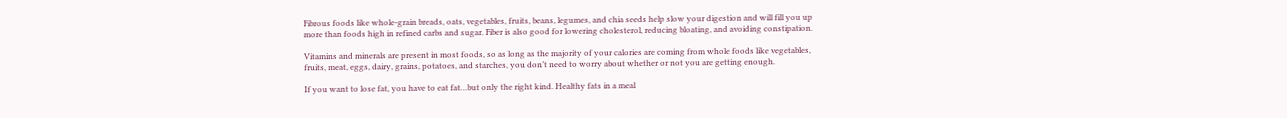Fibrous foods like whole-grain breads, oats, vegetables, fruits, beans, legumes, and chia seeds help slow your digestion and will fill you up more than foods high in refined carbs and sugar. Fiber is also good for lowering cholesterol, reducing bloating, and avoiding constipation.

Vitamins and minerals are present in most foods, so as long as the majority of your calories are coming from whole foods like vegetables, fruits, meat, eggs, dairy, grains, potatoes, and starches, you don’t need to worry about whether or not you are getting enough.

If you want to lose fat, you have to eat fat…but only the right kind. Healthy fats in a meal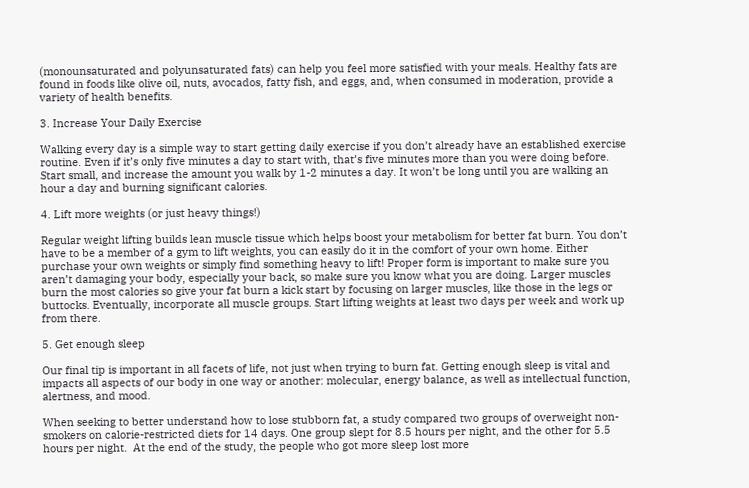(monounsaturated and polyunsaturated fats) can help you feel more satisfied with your meals. Healthy fats are found in foods like olive oil, nuts, avocados, fatty fish, and eggs, and, when consumed in moderation, provide a variety of health benefits.

3. Increase Your Daily Exercise

Walking every day is a simple way to start getting daily exercise if you don’t already have an established exercise routine. Even if it’s only five minutes a day to start with, that’s five minutes more than you were doing before. Start small, and increase the amount you walk by 1-2 minutes a day. It won’t be long until you are walking an hour a day and burning significant calories.

4. Lift more weights (or just heavy things!)

Regular weight lifting builds lean muscle tissue which helps boost your metabolism for better fat burn. You don’t have to be a member of a gym to lift weights, you can easily do it in the comfort of your own home. Either purchase your own weights or simply find something heavy to lift! Proper form is important to make sure you aren’t damaging your body, especially your back, so make sure you know what you are doing. Larger muscles burn the most calories so give your fat burn a kick start by focusing on larger muscles, like those in the legs or buttocks. Eventually, incorporate all muscle groups. Start lifting weights at least two days per week and work up from there.

5. Get enough sleep

Our final tip is important in all facets of life, not just when trying to burn fat. Getting enough sleep is vital and impacts all aspects of our body in one way or another: molecular, energy balance, as well as intellectual function, alertness, and mood.

When seeking to better understand how to lose stubborn fat, a study compared two groups of overweight non-smokers on calorie-restricted diets for 14 days. One group slept for 8.5 hours per night, and the other for 5.5 hours per night.  At the end of the study, the people who got more sleep lost more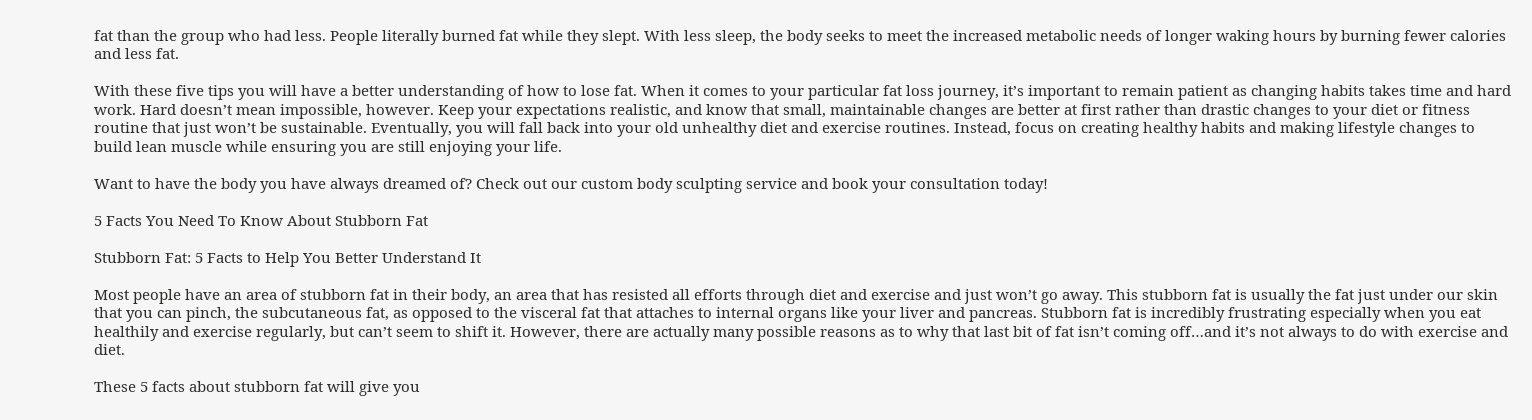fat than the group who had less. People literally burned fat while they slept. With less sleep, the body seeks to meet the increased metabolic needs of longer waking hours by burning fewer calories and less fat.

With these five tips you will have a better understanding of how to lose fat. When it comes to your particular fat loss journey, it’s important to remain patient as changing habits takes time and hard work. Hard doesn’t mean impossible, however. Keep your expectations realistic, and know that small, maintainable changes are better at first rather than drastic changes to your diet or fitness routine that just won’t be sustainable. Eventually, you will fall back into your old unhealthy diet and exercise routines. Instead, focus on creating healthy habits and making lifestyle changes to build lean muscle while ensuring you are still enjoying your life.

Want to have the body you have always dreamed of? Check out our custom body sculpting service and book your consultation today!

5 Facts You Need To Know About Stubborn Fat

Stubborn Fat: 5 Facts to Help You Better Understand It

Most people have an area of stubborn fat in their body, an area that has resisted all efforts through diet and exercise and just won’t go away. This stubborn fat is usually the fat just under our skin that you can pinch, the subcutaneous fat, as opposed to the visceral fat that attaches to internal organs like your liver and pancreas. Stubborn fat is incredibly frustrating especially when you eat healthily and exercise regularly, but can’t seem to shift it. However, there are actually many possible reasons as to why that last bit of fat isn’t coming off…and it’s not always to do with exercise and diet.

These 5 facts about stubborn fat will give you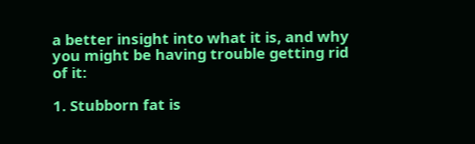a better insight into what it is, and why you might be having trouble getting rid of it:

1. Stubborn fat is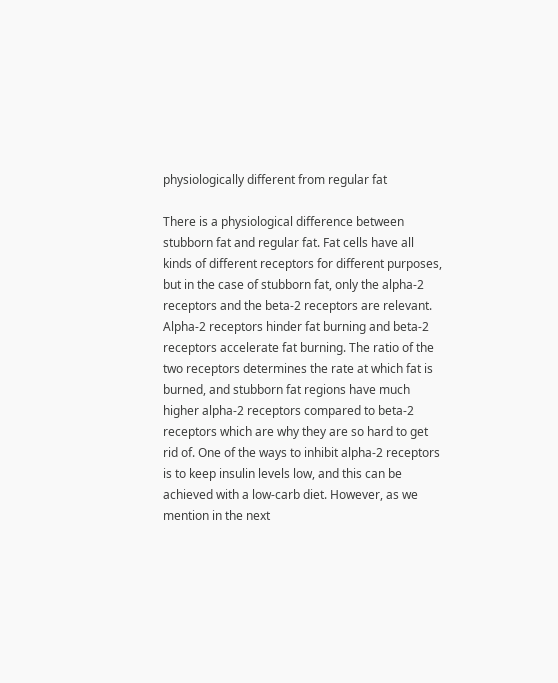physiologically different from regular fat

There is a physiological difference between stubborn fat and regular fat. Fat cells have all kinds of different receptors for different purposes, but in the case of stubborn fat, only the alpha-2 receptors and the beta-2 receptors are relevant. Alpha-2 receptors hinder fat burning and beta-2 receptors accelerate fat burning. The ratio of the two receptors determines the rate at which fat is burned, and stubborn fat regions have much higher alpha-2 receptors compared to beta-2 receptors which are why they are so hard to get rid of. One of the ways to inhibit alpha-2 receptors is to keep insulin levels low, and this can be achieved with a low-carb diet. However, as we mention in the next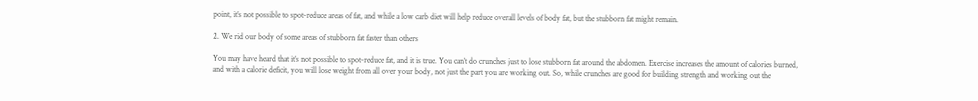point, it’s not possible to spot-reduce areas of fat, and while a low carb diet will help reduce overall levels of body fat, but the stubborn fat might remain.

2. We rid our body of some areas of stubborn fat faster than others

You may have heard that it’s not possible to spot-reduce fat, and it is true. You can’t do crunches just to lose stubborn fat around the abdomen. Exercise increases the amount of calories burned, and with a calorie deficit, you will lose weight from all over your body, not just the part you are working out. So, while crunches are good for building strength and working out the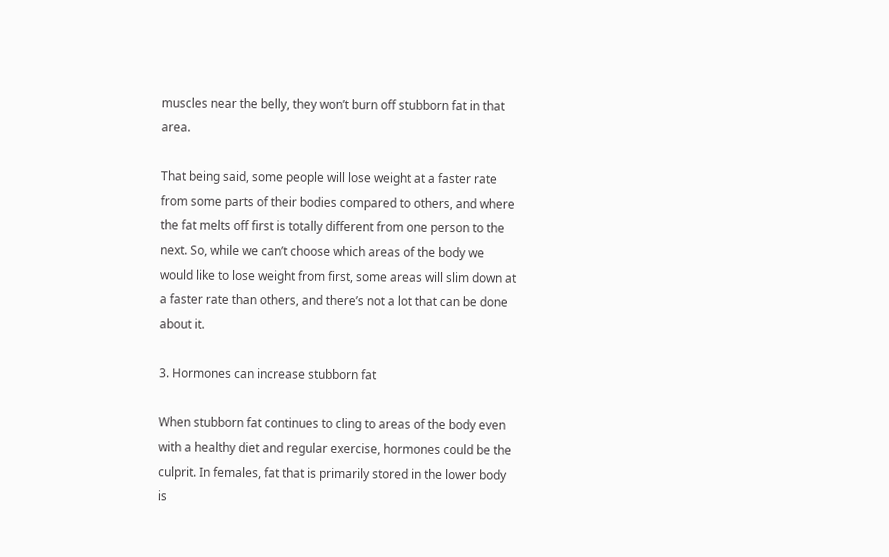muscles near the belly, they won’t burn off stubborn fat in that area.

That being said, some people will lose weight at a faster rate from some parts of their bodies compared to others, and where the fat melts off first is totally different from one person to the next. So, while we can’t choose which areas of the body we would like to lose weight from first, some areas will slim down at a faster rate than others, and there’s not a lot that can be done about it.

3. Hormones can increase stubborn fat

When stubborn fat continues to cling to areas of the body even with a healthy diet and regular exercise, hormones could be the culprit. In females, fat that is primarily stored in the lower body is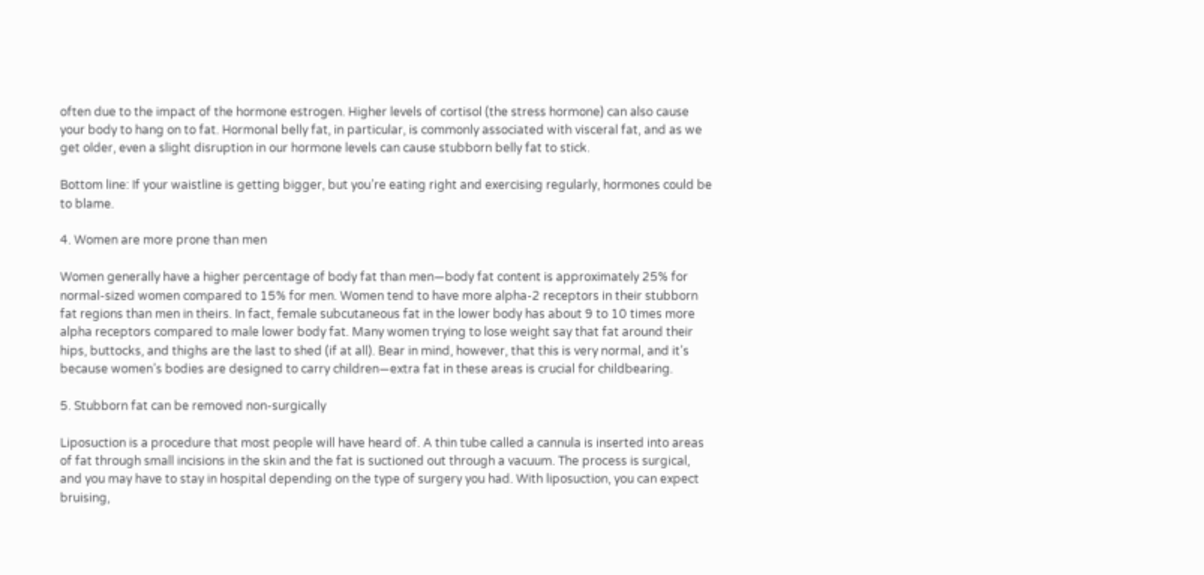often due to the impact of the hormone estrogen. Higher levels of cortisol (the stress hormone) can also cause your body to hang on to fat. Hormonal belly fat, in particular, is commonly associated with visceral fat, and as we get older, even a slight disruption in our hormone levels can cause stubborn belly fat to stick.

Bottom line: If your waistline is getting bigger, but you’re eating right and exercising regularly, hormones could be to blame.

4. Women are more prone than men

Women generally have a higher percentage of body fat than men—body fat content is approximately 25% for normal-sized women compared to 15% for men. Women tend to have more alpha-2 receptors in their stubborn fat regions than men in theirs. In fact, female subcutaneous fat in the lower body has about 9 to 10 times more alpha receptors compared to male lower body fat. Many women trying to lose weight say that fat around their hips, buttocks, and thighs are the last to shed (if at all). Bear in mind, however, that this is very normal, and it’s because women’s bodies are designed to carry children—extra fat in these areas is crucial for childbearing.

5. Stubborn fat can be removed non-surgically

Liposuction is a procedure that most people will have heard of. A thin tube called a cannula is inserted into areas of fat through small incisions in the skin and the fat is suctioned out through a vacuum. The process is surgical, and you may have to stay in hospital depending on the type of surgery you had. With liposuction, you can expect bruising,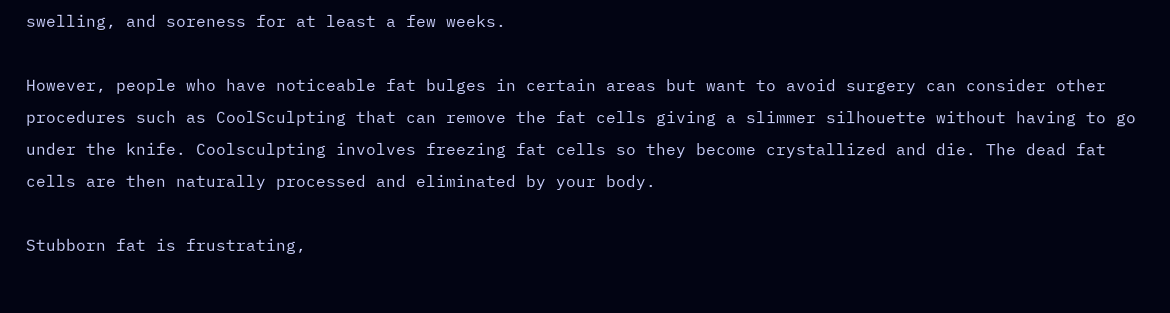swelling, and soreness for at least a few weeks.

However, people who have noticeable fat bulges in certain areas but want to avoid surgery can consider other procedures such as CoolSculpting that can remove the fat cells giving a slimmer silhouette without having to go under the knife. Coolsculpting involves freezing fat cells so they become crystallized and die. The dead fat cells are then naturally processed and eliminated by your body.

Stubborn fat is frustrating,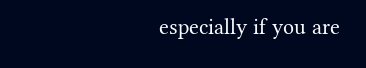especially if you are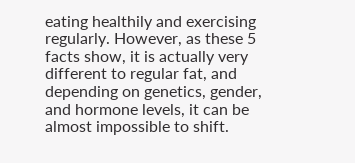eating healthily and exercising regularly. However, as these 5 facts show, it is actually very different to regular fat, and depending on genetics, gender, and hormone levels, it can be almost impossible to shift.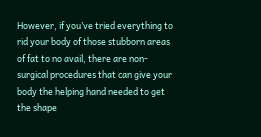However, if you’ve tried everything to rid your body of those stubborn areas of fat to no avail, there are non-surgical procedures that can give your body the helping hand needed to get the shape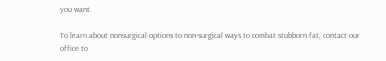you want.

To learn about nonsurgical options to non-surgical ways to combat stubborn fat, contact our office to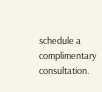schedule a complimentary consultation.